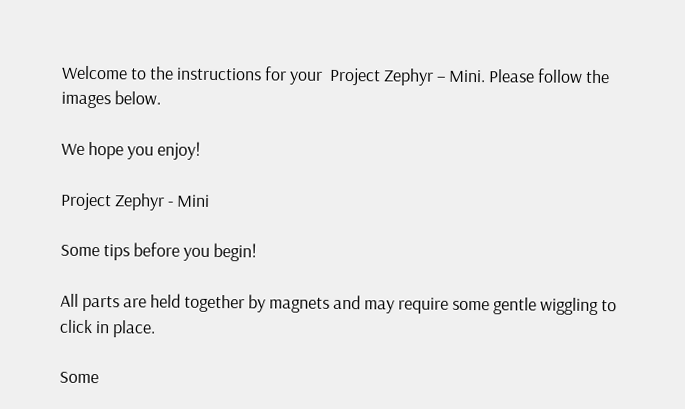Welcome to the instructions for your  Project Zephyr – Mini. Please follow the images below.

We hope you enjoy!

Project Zephyr - Mini

Some tips before you begin!

All parts are held together by magnets and may require some gentle wiggling to click in place.

Some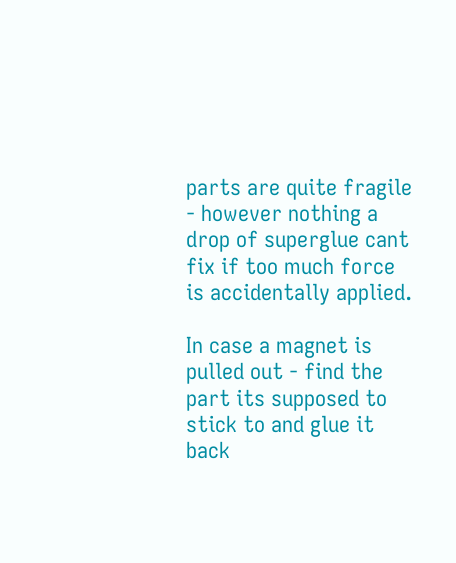parts are quite fragile - however nothing a drop of superglue cant fix if too much force is accidentally applied.

In case a magnet is pulled out - find the part its supposed to stick to and glue it back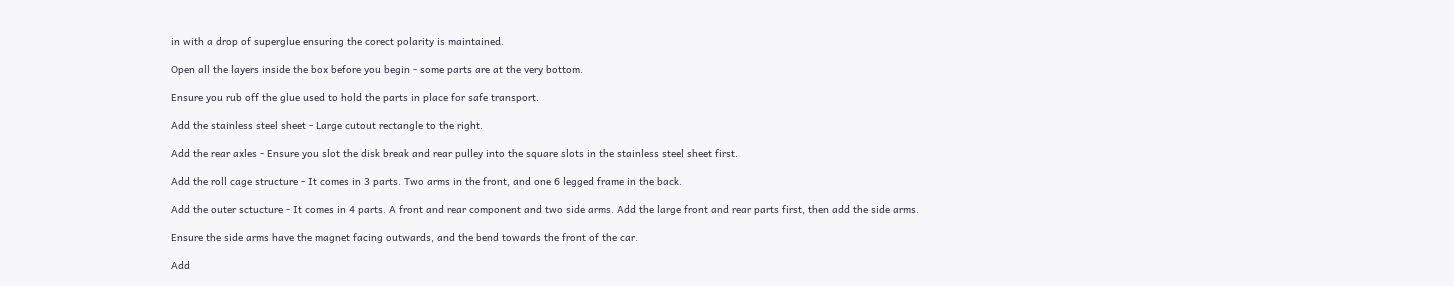in with a drop of superglue ensuring the corect polarity is maintained.

Open all the layers inside the box before you begin - some parts are at the very bottom.

Ensure you rub off the glue used to hold the parts in place for safe transport.

Add the stainless steel sheet - Large cutout rectangle to the right.

Add the rear axles - Ensure you slot the disk break and rear pulley into the square slots in the stainless steel sheet first.

Add the roll cage structure - It comes in 3 parts. Two arms in the front, and one 6 legged frame in the back.

Add the outer sctucture - It comes in 4 parts. A front and rear component and two side arms. Add the large front and rear parts first, then add the side arms.

Ensure the side arms have the magnet facing outwards, and the bend towards the front of the car.

Add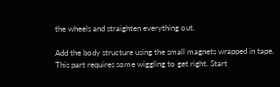the wheels and straighten everything out.

Add the body structure using the small magnets wrapped in tape.
This part requires some wiggling to get right. Start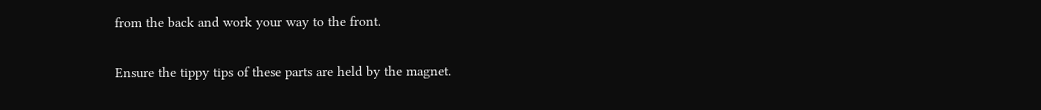from the back and work your way to the front.

Ensure the tippy tips of these parts are held by the magnet.